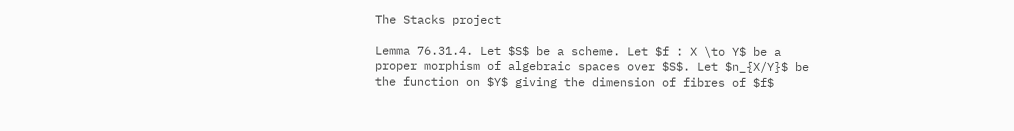The Stacks project

Lemma 76.31.4. Let $S$ be a scheme. Let $f : X \to Y$ be a proper morphism of algebraic spaces over $S$. Let $n_{X/Y}$ be the function on $Y$ giving the dimension of fibres of $f$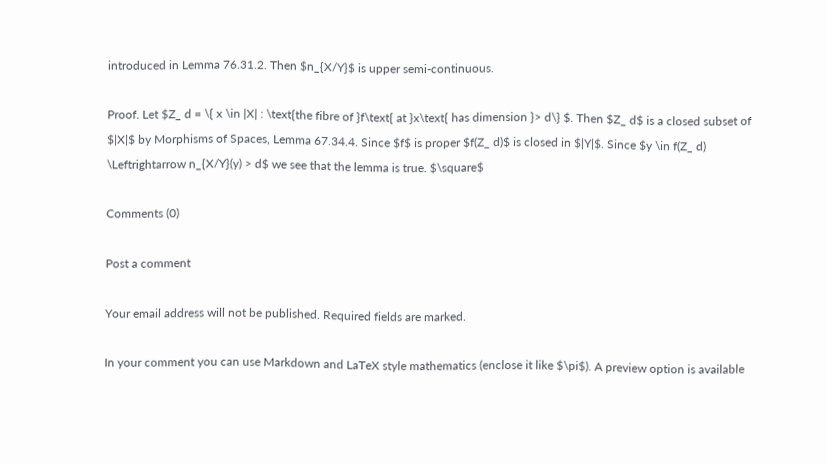introduced in Lemma 76.31.2. Then $n_{X/Y}$ is upper semi-continuous.

Proof. Let $Z_ d = \{ x \in |X| : \text{the fibre of }f\text{ at }x\text{ has dimension }> d\} $. Then $Z_ d$ is a closed subset of $|X|$ by Morphisms of Spaces, Lemma 67.34.4. Since $f$ is proper $f(Z_ d)$ is closed in $|Y|$. Since $y \in f(Z_ d) \Leftrightarrow n_{X/Y}(y) > d$ we see that the lemma is true. $\square$

Comments (0)

Post a comment

Your email address will not be published. Required fields are marked.

In your comment you can use Markdown and LaTeX style mathematics (enclose it like $\pi$). A preview option is available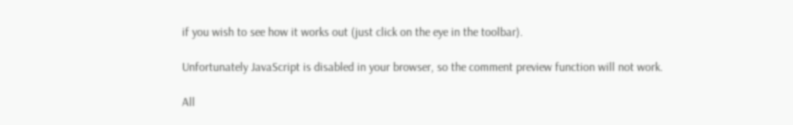if you wish to see how it works out (just click on the eye in the toolbar).

Unfortunately JavaScript is disabled in your browser, so the comment preview function will not work.

All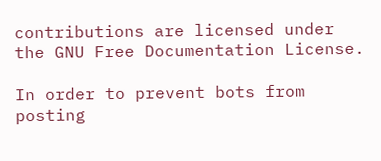contributions are licensed under the GNU Free Documentation License.

In order to prevent bots from posting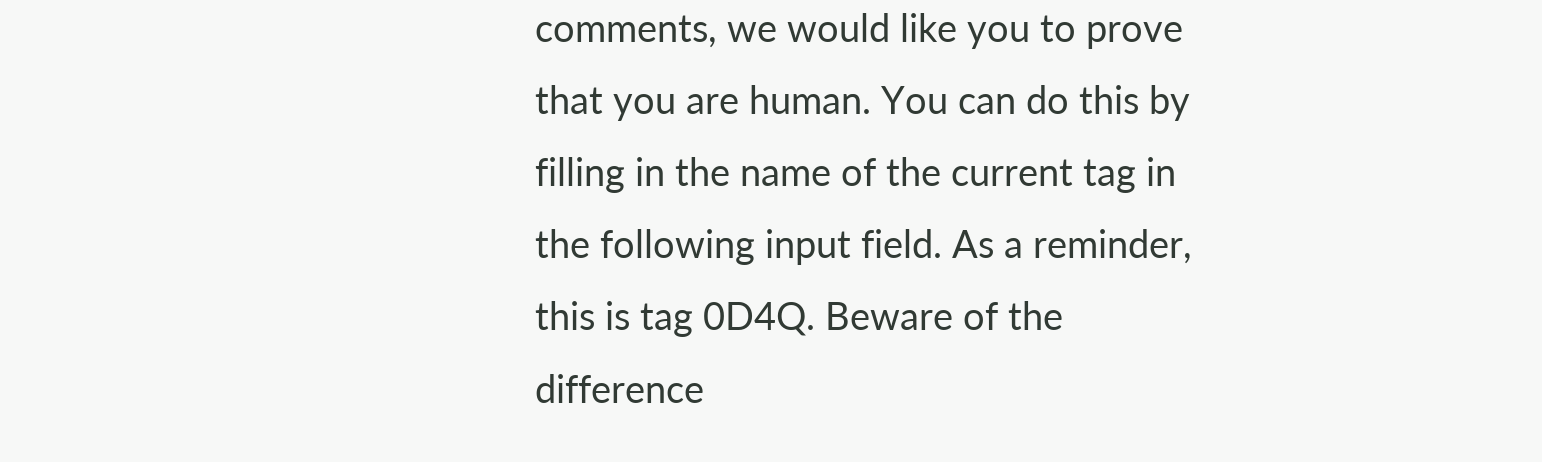comments, we would like you to prove that you are human. You can do this by filling in the name of the current tag in the following input field. As a reminder, this is tag 0D4Q. Beware of the difference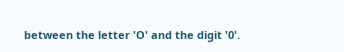between the letter 'O' and the digit '0'.